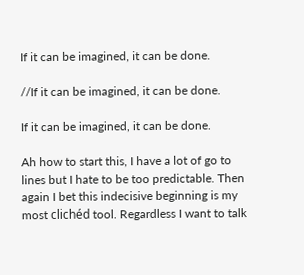If it can be imagined, it can be done.

//If it can be imagined, it can be done.

If it can be imagined, it can be done.

Ah how to start this, I have a lot of go to lines but I hate to be too predictable. Then again I bet this indecisive beginning is my most clichéd tool. Regardless I want to talk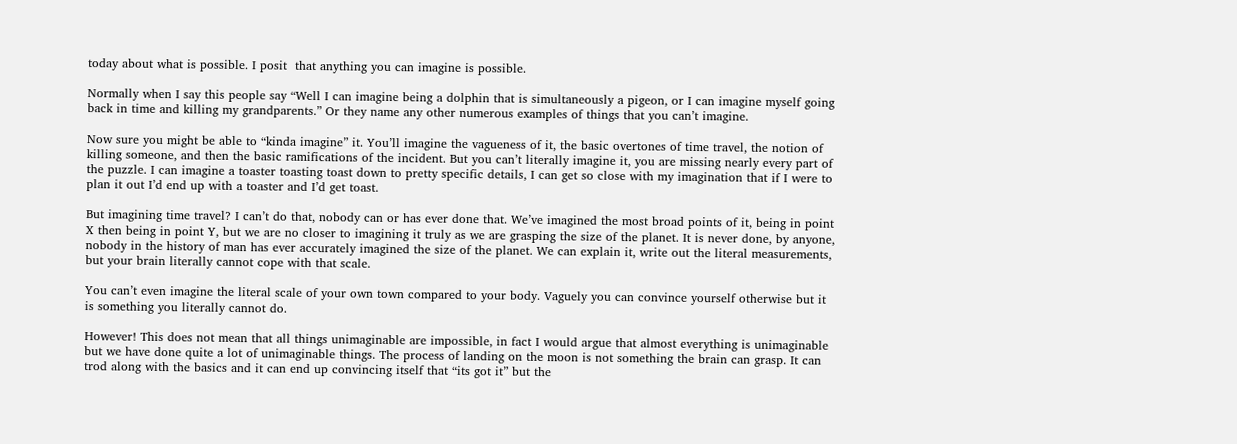today about what is possible. I posit  that anything you can imagine is possible.

Normally when I say this people say “Well I can imagine being a dolphin that is simultaneously a pigeon, or I can imagine myself going back in time and killing my grandparents.” Or they name any other numerous examples of things that you can’t imagine.

Now sure you might be able to “kinda imagine” it. You’ll imagine the vagueness of it, the basic overtones of time travel, the notion of killing someone, and then the basic ramifications of the incident. But you can’t literally imagine it, you are missing nearly every part of the puzzle. I can imagine a toaster toasting toast down to pretty specific details, I can get so close with my imagination that if I were to plan it out I’d end up with a toaster and I’d get toast.

But imagining time travel? I can’t do that, nobody can or has ever done that. We’ve imagined the most broad points of it, being in point X then being in point Y, but we are no closer to imagining it truly as we are grasping the size of the planet. It is never done, by anyone, nobody in the history of man has ever accurately imagined the size of the planet. We can explain it, write out the literal measurements, but your brain literally cannot cope with that scale.

You can’t even imagine the literal scale of your own town compared to your body. Vaguely you can convince yourself otherwise but it is something you literally cannot do.

However! This does not mean that all things unimaginable are impossible, in fact I would argue that almost everything is unimaginable but we have done quite a lot of unimaginable things. The process of landing on the moon is not something the brain can grasp. It can trod along with the basics and it can end up convincing itself that “its got it” but the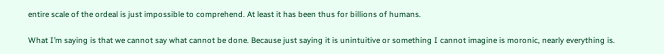entire scale of the ordeal is just impossible to comprehend. At least it has been thus for billions of humans.

What I’m saying is that we cannot say what cannot be done. Because just saying it is unintuitive or something I cannot imagine is moronic, nearly everything is.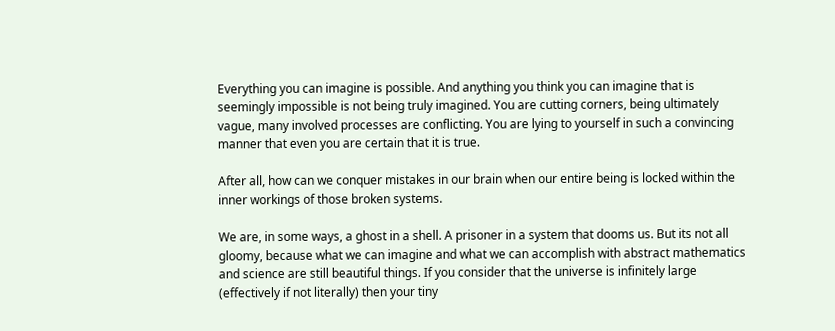Everything you can imagine is possible. And anything you think you can imagine that is seemingly impossible is not being truly imagined. You are cutting corners, being ultimately vague, many involved processes are conflicting. You are lying to yourself in such a convincing manner that even you are certain that it is true.

After all, how can we conquer mistakes in our brain when our entire being is locked within the inner workings of those broken systems.

We are, in some ways, a ghost in a shell. A prisoner in a system that dooms us. But its not all gloomy, because what we can imagine and what we can accomplish with abstract mathematics and science are still beautiful things. If you consider that the universe is infinitely large (effectively if not literally) then your tiny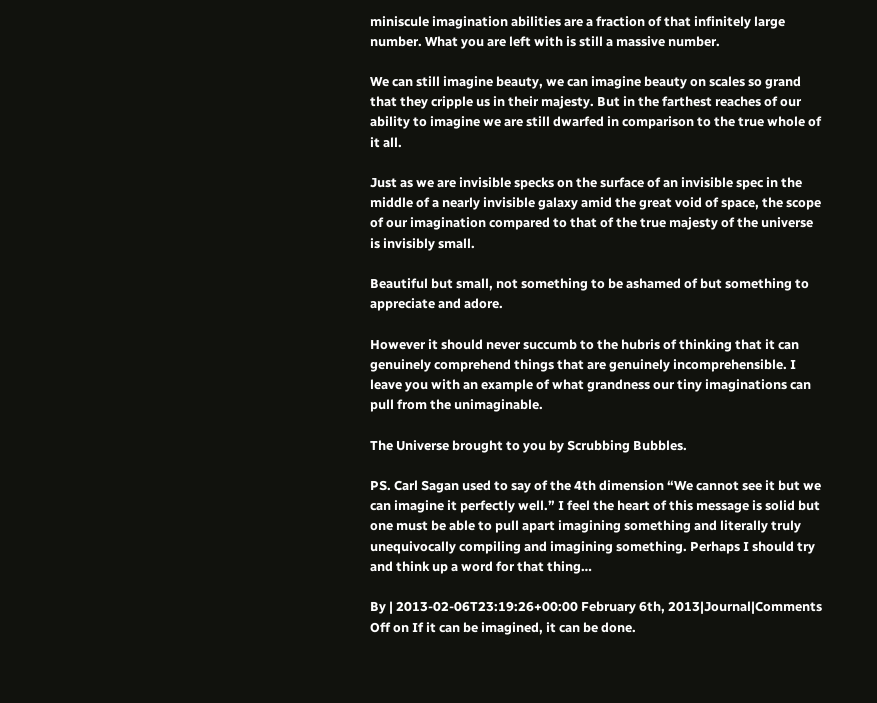miniscule imagination abilities are a fraction of that infinitely large number. What you are left with is still a massive number.

We can still imagine beauty, we can imagine beauty on scales so grand that they cripple us in their majesty. But in the farthest reaches of our ability to imagine we are still dwarfed in comparison to the true whole of it all.

Just as we are invisible specks on the surface of an invisible spec in the middle of a nearly invisible galaxy amid the great void of space, the scope of our imagination compared to that of the true majesty of the universe is invisibly small.

Beautiful but small, not something to be ashamed of but something to appreciate and adore.

However it should never succumb to the hubris of thinking that it can genuinely comprehend things that are genuinely incomprehensible. I leave you with an example of what grandness our tiny imaginations can pull from the unimaginable.

The Universe brought to you by Scrubbing Bubbles.

PS. Carl Sagan used to say of the 4th dimension “We cannot see it but we can imagine it perfectly well.” I feel the heart of this message is solid but one must be able to pull apart imagining something and literally truly unequivocally compiling and imagining something. Perhaps I should try and think up a word for that thing…

By | 2013-02-06T23:19:26+00:00 February 6th, 2013|Journal|Comments Off on If it can be imagined, it can be done.